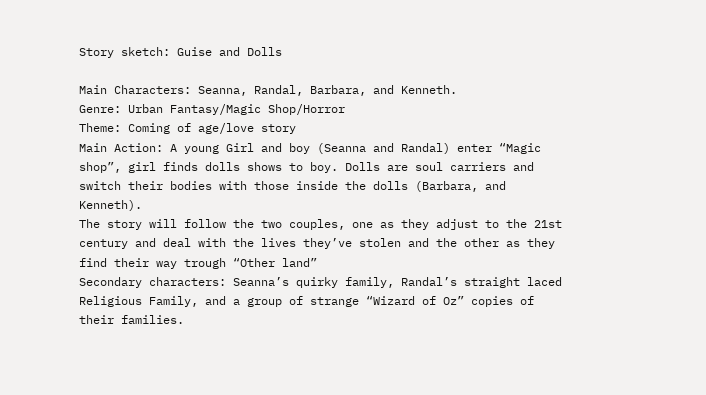Story sketch: Guise and Dolls

Main Characters: Seanna, Randal, Barbara, and Kenneth.
Genre: Urban Fantasy/Magic Shop/Horror
Theme: Coming of age/love story
Main Action: A young Girl and boy (Seanna and Randal) enter “Magic shop”, girl finds dolls shows to boy. Dolls are soul carriers and switch their bodies with those inside the dolls (Barbara, and Kenneth).
The story will follow the two couples, one as they adjust to the 21st century and deal with the lives they’ve stolen and the other as they find their way trough “Other land”
Secondary characters: Seanna’s quirky family, Randal’s straight laced Religious Family, and a group of strange “Wizard of Oz” copies of their families.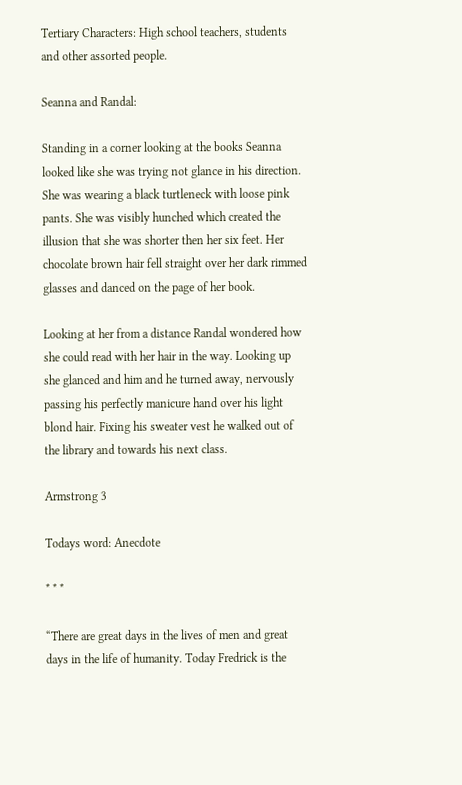Tertiary Characters: High school teachers, students and other assorted people.

Seanna and Randal:

Standing in a corner looking at the books Seanna looked like she was trying not glance in his direction. She was wearing a black turtleneck with loose pink pants. She was visibly hunched which created the illusion that she was shorter then her six feet. Her chocolate brown hair fell straight over her dark rimmed glasses and danced on the page of her book.

Looking at her from a distance Randal wondered how she could read with her hair in the way. Looking up she glanced and him and he turned away, nervously passing his perfectly manicure hand over his light blond hair. Fixing his sweater vest he walked out of the library and towards his next class.

Armstrong 3

Todays word: Anecdote

* * *

“There are great days in the lives of men and great days in the life of humanity. Today Fredrick is the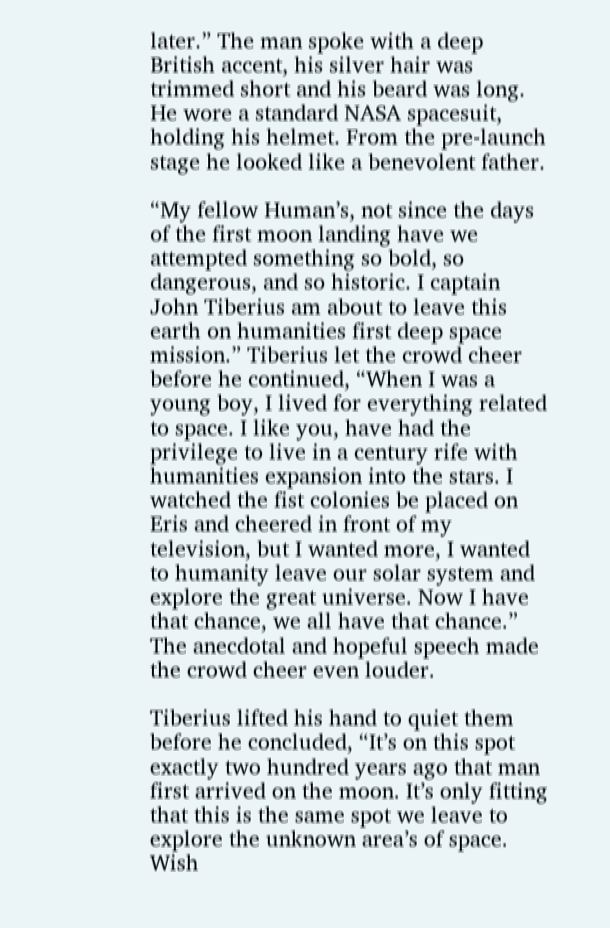later.” The man spoke with a deep British accent, his silver hair was trimmed short and his beard was long. He wore a standard NASA spacesuit, holding his helmet. From the pre-launch stage he looked like a benevolent father.

“My fellow Human’s, not since the days of the first moon landing have we attempted something so bold, so dangerous, and so historic. I captain John Tiberius am about to leave this earth on humanities first deep space mission.” Tiberius let the crowd cheer before he continued, “When I was a young boy, I lived for everything related to space. I like you, have had the privilege to live in a century rife with humanities expansion into the stars. I watched the fist colonies be placed on Eris and cheered in front of my television, but I wanted more, I wanted to humanity leave our solar system and explore the great universe. Now I have that chance, we all have that chance.” The anecdotal and hopeful speech made the crowd cheer even louder.

Tiberius lifted his hand to quiet them before he concluded, “It’s on this spot exactly two hundred years ago that man first arrived on the moon. It’s only fitting that this is the same spot we leave to explore the unknown area’s of space. Wish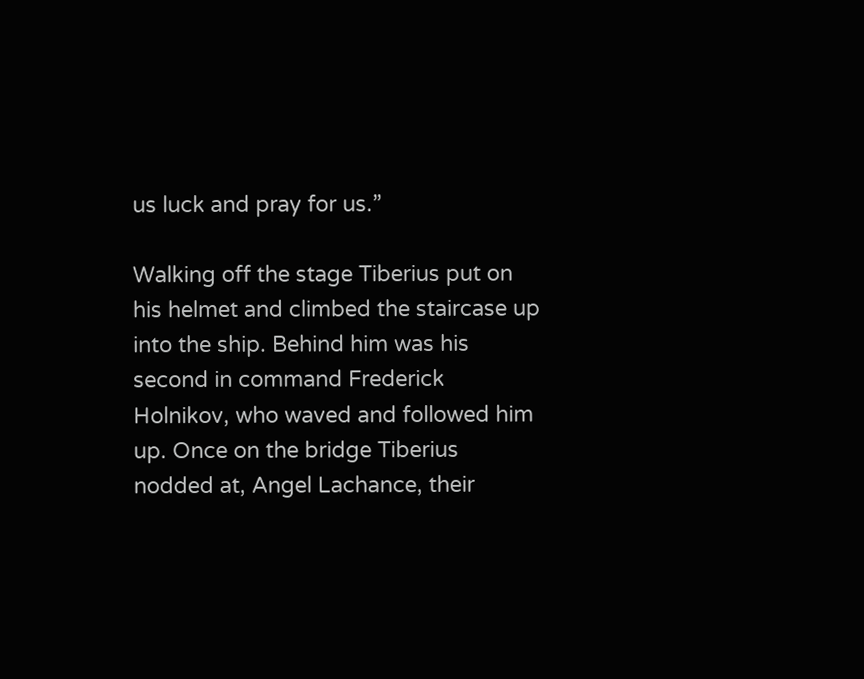us luck and pray for us.”

Walking off the stage Tiberius put on his helmet and climbed the staircase up into the ship. Behind him was his second in command Frederick Holnikov, who waved and followed him up. Once on the bridge Tiberius nodded at, Angel Lachance, their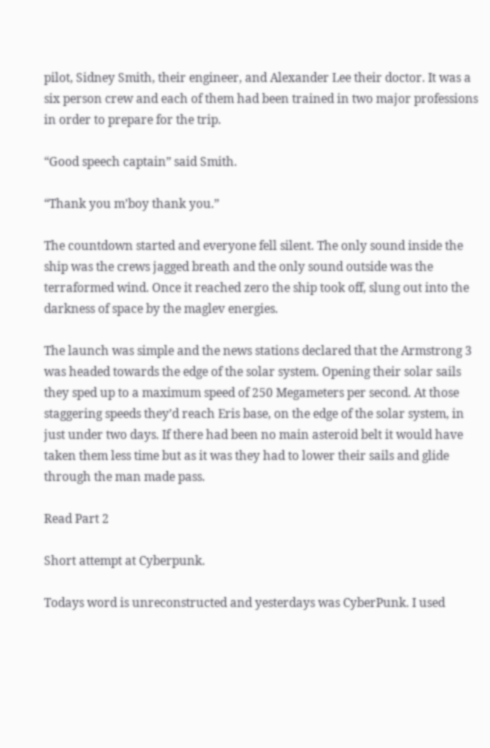pilot, Sidney Smith, their engineer, and Alexander Lee their doctor. It was a six person crew and each of them had been trained in two major professions in order to prepare for the trip.

“Good speech captain” said Smith.

“Thank you m’boy thank you.”

The countdown started and everyone fell silent. The only sound inside the ship was the crews jagged breath and the only sound outside was the terraformed wind. Once it reached zero the ship took off, slung out into the darkness of space by the maglev energies.

The launch was simple and the news stations declared that the Armstrong 3 was headed towards the edge of the solar system. Opening their solar sails they sped up to a maximum speed of 250 Megameters per second. At those staggering speeds they’d reach Eris base, on the edge of the solar system, in just under two days. If there had been no main asteroid belt it would have taken them less time but as it was they had to lower their sails and glide through the man made pass.

Read Part 2

Short attempt at Cyberpunk.

Todays word is unreconstructed and yesterdays was CyberPunk. I used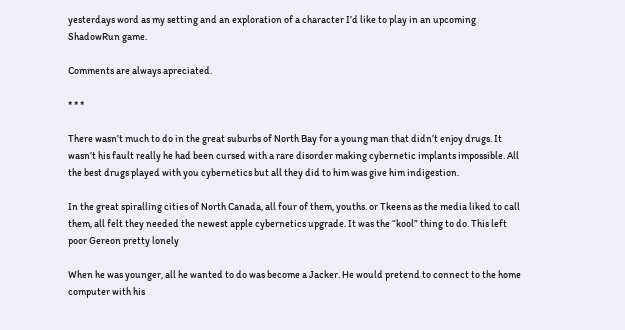yesterdays word as my setting and an exploration of a character I’d like to play in an upcoming ShadowRun game.

Comments are always apreciated.

* * *

There wasn’t much to do in the great suburbs of North Bay for a young man that didn’t enjoy drugs. It wasn’t his fault really he had been cursed with a rare disorder making cybernetic implants impossible. All the best drugs played with you cybernetics but all they did to him was give him indigestion.

In the great spiralling cities of North Canada, all four of them, youths. or Tkeens as the media liked to call them, all felt they needed the newest apple cybernetics upgrade. It was the “kool” thing to do. This left poor Gereon pretty lonely

When he was younger, all he wanted to do was become a Jacker. He would pretend to connect to the home computer with his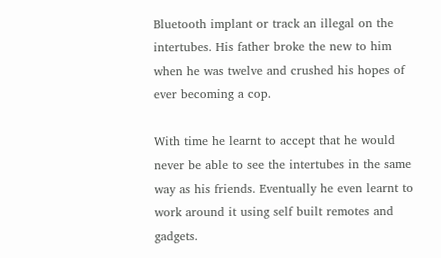Bluetooth implant or track an illegal on the intertubes. His father broke the new to him when he was twelve and crushed his hopes of ever becoming a cop.

With time he learnt to accept that he would never be able to see the intertubes in the same way as his friends. Eventually he even learnt to work around it using self built remotes and gadgets.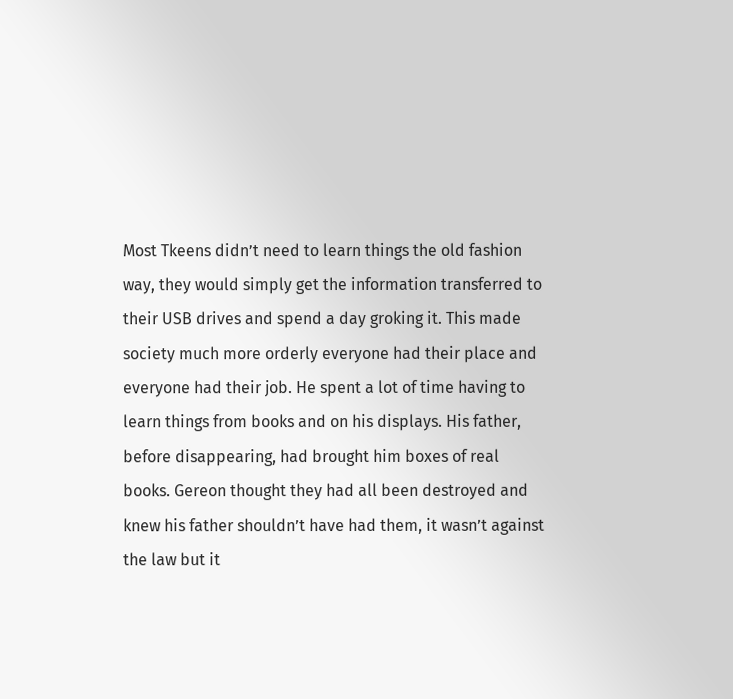Most Tkeens didn’t need to learn things the old fashion way, they would simply get the information transferred to their USB drives and spend a day groking it. This made society much more orderly everyone had their place and everyone had their job. He spent a lot of time having to learn things from books and on his displays. His father, before disappearing, had brought him boxes of real books. Gereon thought they had all been destroyed and knew his father shouldn’t have had them, it wasn’t against the law but it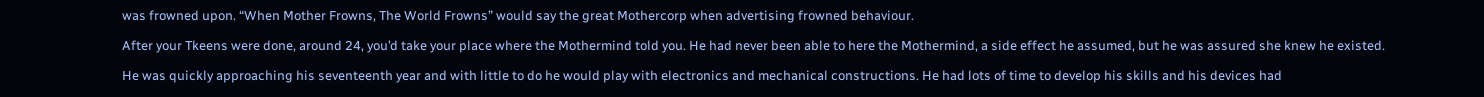was frowned upon. “When Mother Frowns, The World Frowns” would say the great Mothercorp when advertising frowned behaviour.

After your Tkeens were done, around 24, you’d take your place where the Mothermind told you. He had never been able to here the Mothermind, a side effect he assumed, but he was assured she knew he existed.

He was quickly approaching his seventeenth year and with little to do he would play with electronics and mechanical constructions. He had lots of time to develop his skills and his devices had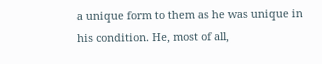a unique form to them as he was unique in his condition. He, most of all,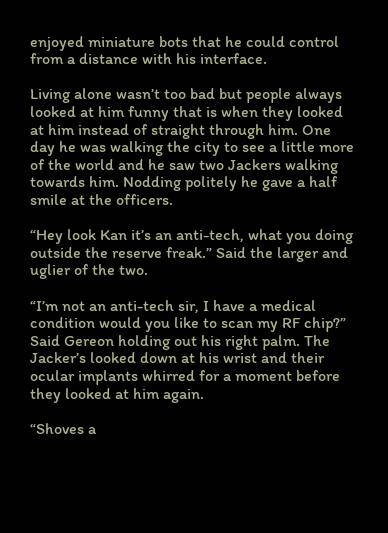enjoyed miniature bots that he could control from a distance with his interface.

Living alone wasn’t too bad but people always looked at him funny that is when they looked at him instead of straight through him. One day he was walking the city to see a little more of the world and he saw two Jackers walking towards him. Nodding politely he gave a half smile at the officers.

“Hey look Kan it’s an anti-tech, what you doing outside the reserve freak.” Said the larger and uglier of the two.

“I’m not an anti-tech sir, I have a medical condition would you like to scan my RF chip?” Said Gereon holding out his right palm. The Jacker’s looked down at his wrist and their ocular implants whirred for a moment before they looked at him again.

“Shoves a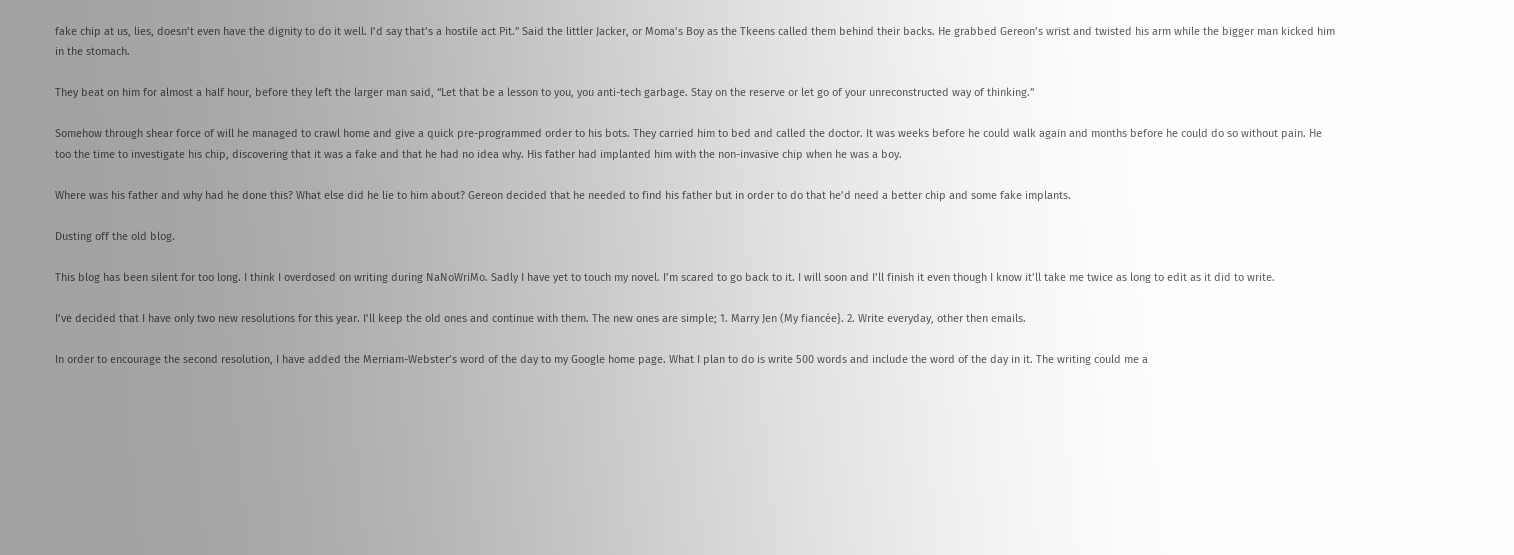fake chip at us, lies, doesn’t even have the dignity to do it well. I’d say that’s a hostile act Pit.” Said the littler Jacker, or Moma’s Boy as the Tkeens called them behind their backs. He grabbed Gereon’s wrist and twisted his arm while the bigger man kicked him in the stomach.

They beat on him for almost a half hour, before they left the larger man said, “Let that be a lesson to you, you anti-tech garbage. Stay on the reserve or let go of your unreconstructed way of thinking.”

Somehow through shear force of will he managed to crawl home and give a quick pre-programmed order to his bots. They carried him to bed and called the doctor. It was weeks before he could walk again and months before he could do so without pain. He too the time to investigate his chip, discovering that it was a fake and that he had no idea why. His father had implanted him with the non-invasive chip when he was a boy.

Where was his father and why had he done this? What else did he lie to him about? Gereon decided that he needed to find his father but in order to do that he’d need a better chip and some fake implants.

Dusting off the old blog.

This blog has been silent for too long. I think I overdosed on writing during NaNoWriMo. Sadly I have yet to touch my novel. I’m scared to go back to it. I will soon and I’ll finish it even though I know it’ll take me twice as long to edit as it did to write.

I’ve decided that I have only two new resolutions for this year. I’ll keep the old ones and continue with them. The new ones are simple; 1. Marry Jen (My fiancée}. 2. Write everyday, other then emails.

In order to encourage the second resolution, I have added the Merriam-Webster’s word of the day to my Google home page. What I plan to do is write 500 words and include the word of the day in it. The writing could me a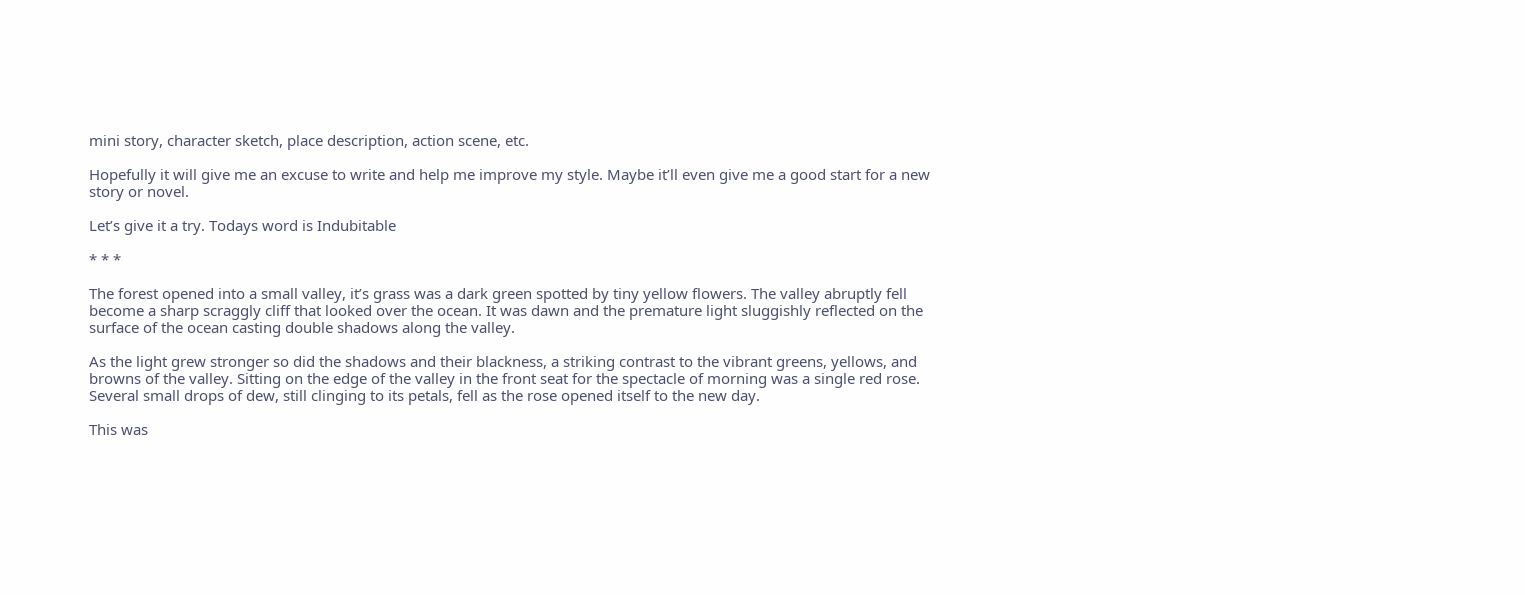mini story, character sketch, place description, action scene, etc.

Hopefully it will give me an excuse to write and help me improve my style. Maybe it’ll even give me a good start for a new story or novel.

Let’s give it a try. Todays word is Indubitable

* * *

The forest opened into a small valley, it’s grass was a dark green spotted by tiny yellow flowers. The valley abruptly fell become a sharp scraggly cliff that looked over the ocean. It was dawn and the premature light sluggishly reflected on the surface of the ocean casting double shadows along the valley.

As the light grew stronger so did the shadows and their blackness, a striking contrast to the vibrant greens, yellows, and browns of the valley. Sitting on the edge of the valley in the front seat for the spectacle of morning was a single red rose. Several small drops of dew, still clinging to its petals, fell as the rose opened itself to the new day.

This was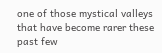one of those mystical valleys that have become rarer these past few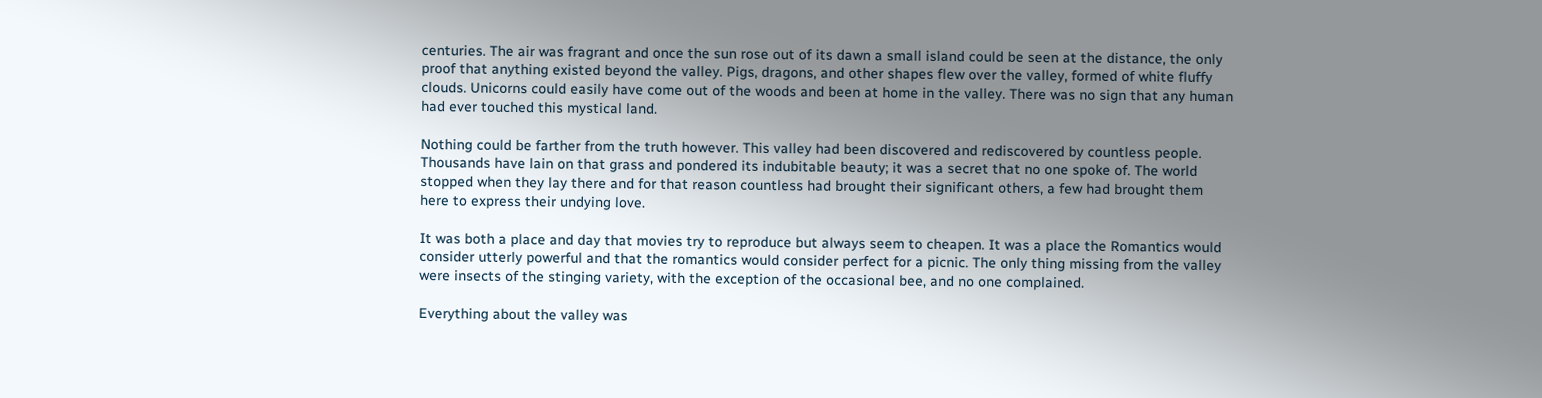centuries. The air was fragrant and once the sun rose out of its dawn a small island could be seen at the distance, the only proof that anything existed beyond the valley. Pigs, dragons, and other shapes flew over the valley, formed of white fluffy clouds. Unicorns could easily have come out of the woods and been at home in the valley. There was no sign that any human had ever touched this mystical land.

Nothing could be farther from the truth however. This valley had been discovered and rediscovered by countless people. Thousands have lain on that grass and pondered its indubitable beauty; it was a secret that no one spoke of. The world stopped when they lay there and for that reason countless had brought their significant others, a few had brought them here to express their undying love.

It was both a place and day that movies try to reproduce but always seem to cheapen. It was a place the Romantics would consider utterly powerful and that the romantics would consider perfect for a picnic. The only thing missing from the valley were insects of the stinging variety, with the exception of the occasional bee, and no one complained.

Everything about the valley was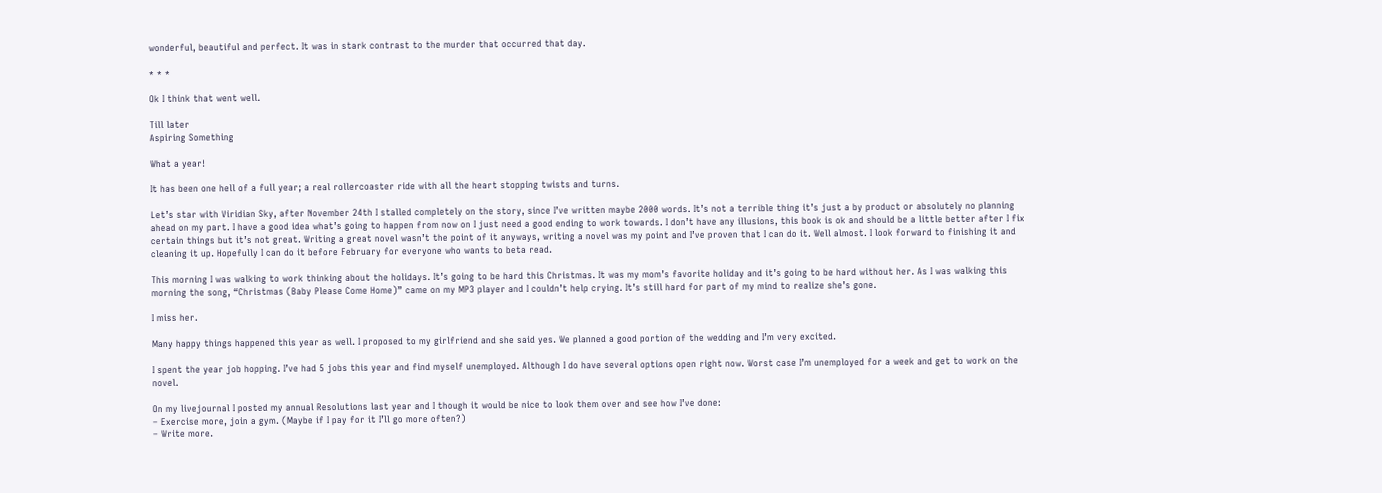wonderful, beautiful and perfect. It was in stark contrast to the murder that occurred that day.

* * *

Ok I think that went well.

Till later
Aspiring Something

What a year!

It has been one hell of a full year; a real rollercoaster ride with all the heart stopping twists and turns.

Let’s star with Viridian Sky, after November 24th I stalled completely on the story, since I’ve written maybe 2000 words. It’s not a terrible thing it’s just a by product or absolutely no planning ahead on my part. I have a good idea what’s going to happen from now on I just need a good ending to work towards. I don’t have any illusions, this book is ok and should be a little better after I fix certain things but it’s not great. Writing a great novel wasn’t the point of it anyways, writing a novel was my point and I’ve proven that I can do it. Well almost. I look forward to finishing it and cleaning it up. Hopefully I can do it before February for everyone who wants to beta read.

This morning I was walking to work thinking about the holidays. It’s going to be hard this Christmas. It was my mom’s favorite holiday and it’s going to be hard without her. As I was walking this morning the song, “Christmas (Baby Please Come Home)” came on my MP3 player and I couldn’t help crying. It’s still hard for part of my mind to realize she’s gone.

I miss her.

Many happy things happened this year as well. I proposed to my girlfriend and she said yes. We planned a good portion of the wedding and I’m very excited.

I spent the year job hopping. I’ve had 5 jobs this year and find myself unemployed. Although I do have several options open right now. Worst case I’m unemployed for a week and get to work on the novel.

On my livejournal I posted my annual Resolutions last year and I though it would be nice to look them over and see how I’ve done:
– Exercise more, join a gym. (Maybe if I pay for it I’ll go more often?)
– Write more.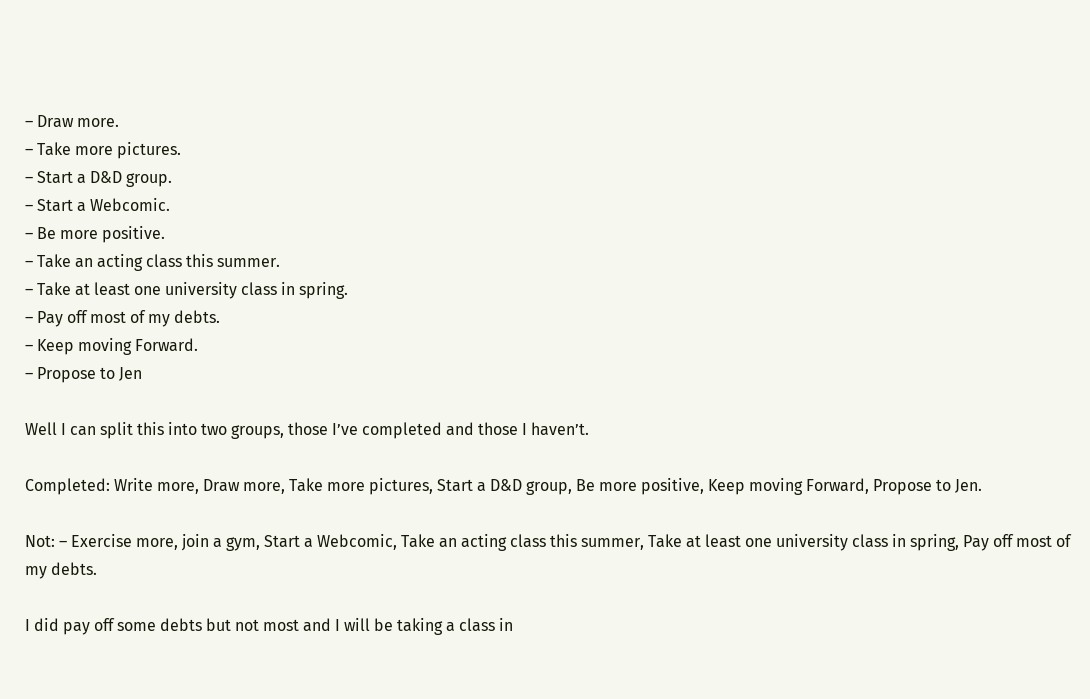– Draw more.
– Take more pictures.
– Start a D&D group.
– Start a Webcomic.
– Be more positive.
– Take an acting class this summer.
– Take at least one university class in spring.
– Pay off most of my debts.
– Keep moving Forward.
– Propose to Jen

Well I can split this into two groups, those I’ve completed and those I haven’t.

Completed: Write more, Draw more, Take more pictures, Start a D&D group, Be more positive, Keep moving Forward, Propose to Jen.

Not: – Exercise more, join a gym, Start a Webcomic, Take an acting class this summer, Take at least one university class in spring, Pay off most of my debts.

I did pay off some debts but not most and I will be taking a class in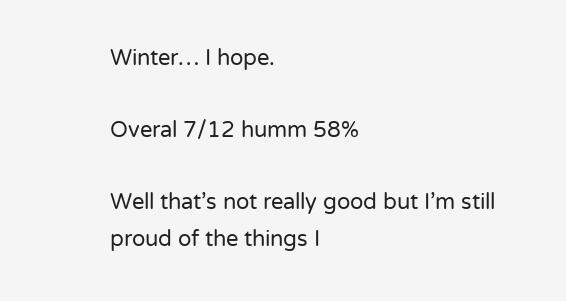Winter… I hope.

Overal 7/12 humm 58%

Well that’s not really good but I’m still proud of the things I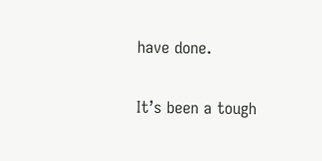have done.

It’s been a tough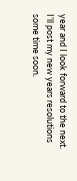year and I look forward to the next. I’ll post my new years resolutions some time soon.